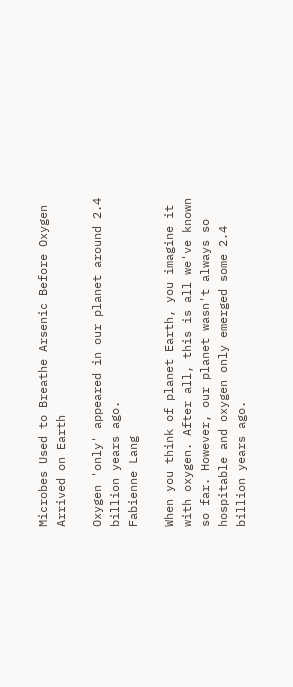Microbes Used to Breathe Arsenic Before Oxygen Arrived on Earth

Oxygen 'only' appeared in our planet around 2.4 billion years ago.
Fabienne Lang

When you think of planet Earth, you imagine it with oxygen. After all, this is all we've known so far. However, our planet wasn't always so hospitable and oxygen only emerged some 2.4 billion years ago.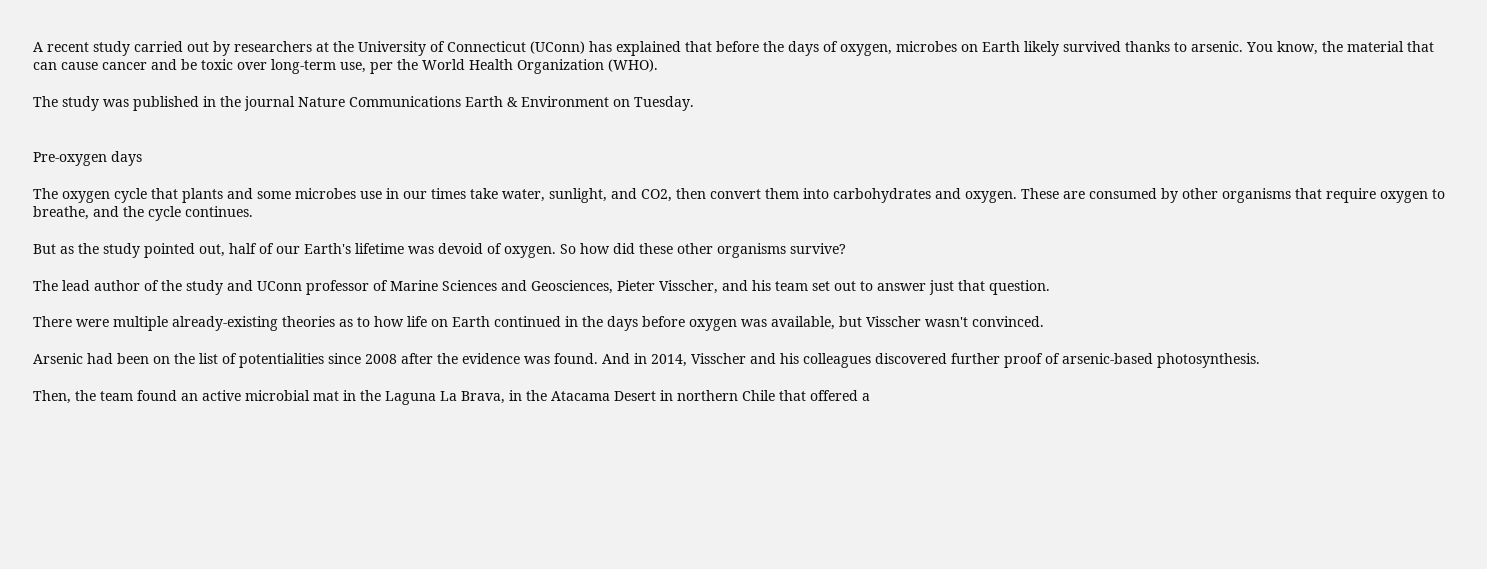A recent study carried out by researchers at the University of Connecticut (UConn) has explained that before the days of oxygen, microbes on Earth likely survived thanks to arsenic. You know, the material that can cause cancer and be toxic over long-term use, per the World Health Organization (WHO).

The study was published in the journal Nature Communications Earth & Environment on Tuesday.


Pre-oxygen days

The oxygen cycle that plants and some microbes use in our times take water, sunlight, and CO2, then convert them into carbohydrates and oxygen. These are consumed by other organisms that require oxygen to breathe, and the cycle continues.

But as the study pointed out, half of our Earth's lifetime was devoid of oxygen. So how did these other organisms survive?

The lead author of the study and UConn professor of Marine Sciences and Geosciences, Pieter Visscher, and his team set out to answer just that question.

There were multiple already-existing theories as to how life on Earth continued in the days before oxygen was available, but Visscher wasn't convinced.

Arsenic had been on the list of potentialities since 2008 after the evidence was found. And in 2014, Visscher and his colleagues discovered further proof of arsenic-based photosynthesis.

Then, the team found an active microbial mat in the Laguna La Brava, in the Atacama Desert in northern Chile that offered a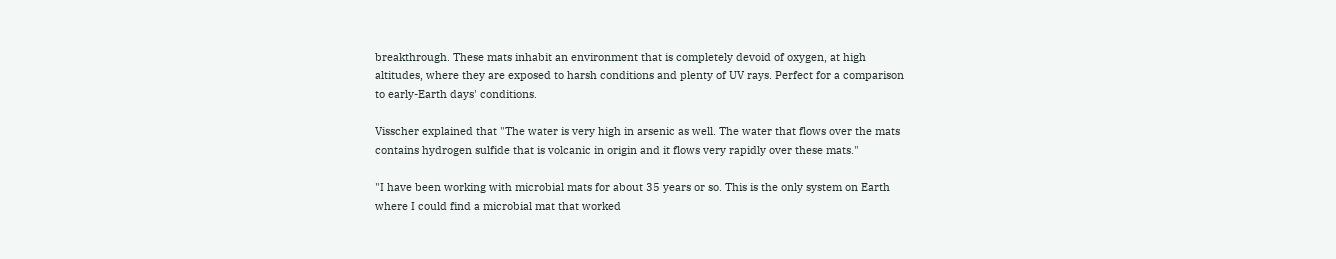breakthrough. These mats inhabit an environment that is completely devoid of oxygen, at high altitudes, where they are exposed to harsh conditions and plenty of UV rays. Perfect for a comparison to early-Earth days' conditions.

Visscher explained that "The water is very high in arsenic as well. The water that flows over the mats contains hydrogen sulfide that is volcanic in origin and it flows very rapidly over these mats."

"I have been working with microbial mats for about 35 years or so. This is the only system on Earth where I could find a microbial mat that worked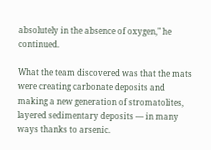absolutely in the absence of oxygen," he continued.

What the team discovered was that the mats were creating carbonate deposits and making a new generation of stromatolites, layered sedimentary deposits — in many ways thanks to arsenic.